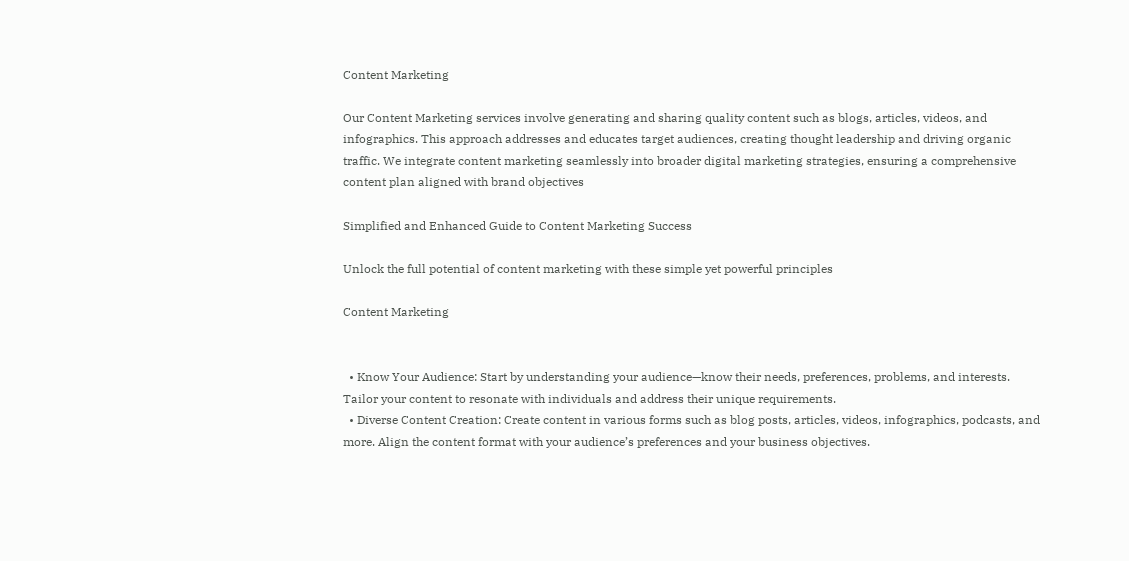Content Marketing

Our Content Marketing services involve generating and sharing quality content such as blogs, articles, videos, and infographics. This approach addresses and educates target audiences, creating thought leadership and driving organic traffic. We integrate content marketing seamlessly into broader digital marketing strategies, ensuring a comprehensive content plan aligned with brand objectives

Simplified and Enhanced Guide to Content Marketing Success

Unlock the full potential of content marketing with these simple yet powerful principles

Content Marketing


  • Know Your Audience: Start by understanding your audience—know their needs, preferences, problems, and interests. Tailor your content to resonate with individuals and address their unique requirements.
  • Diverse Content Creation: Create content in various forms such as blog posts, articles, videos, infographics, podcasts, and more. Align the content format with your audience’s preferences and your business objectives.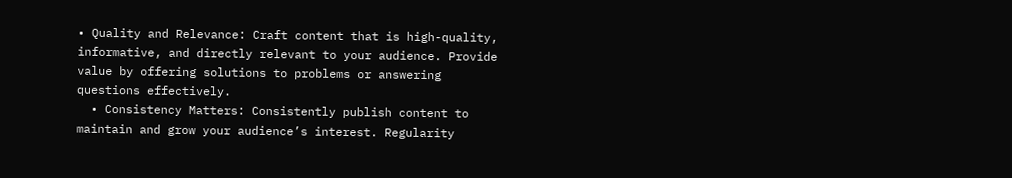• Quality and Relevance: Craft content that is high-quality, informative, and directly relevant to your audience. Provide value by offering solutions to problems or answering questions effectively.
  • Consistency Matters: Consistently publish content to maintain and grow your audience’s interest. Regularity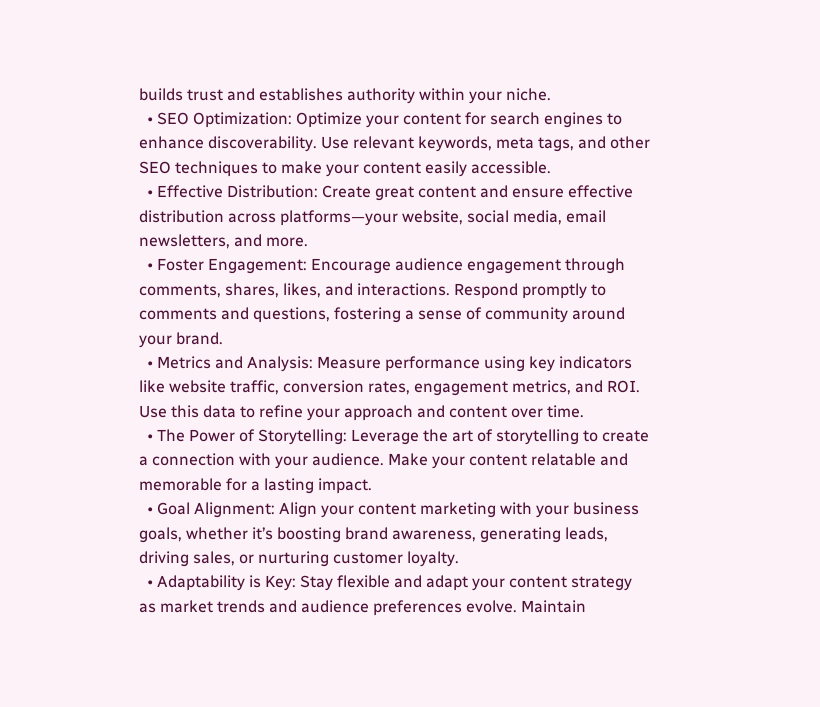builds trust and establishes authority within your niche.
  • SEO Optimization: Optimize your content for search engines to enhance discoverability. Use relevant keywords, meta tags, and other SEO techniques to make your content easily accessible.
  • Effective Distribution: Create great content and ensure effective distribution across platforms—your website, social media, email newsletters, and more.
  • Foster Engagement: Encourage audience engagement through comments, shares, likes, and interactions. Respond promptly to comments and questions, fostering a sense of community around your brand.
  • Metrics and Analysis: Measure performance using key indicators like website traffic, conversion rates, engagement metrics, and ROI. Use this data to refine your approach and content over time.
  • The Power of Storytelling: Leverage the art of storytelling to create a connection with your audience. Make your content relatable and memorable for a lasting impact.
  • Goal Alignment: Align your content marketing with your business goals, whether it’s boosting brand awareness, generating leads, driving sales, or nurturing customer loyalty.
  • Adaptability is Key: Stay flexible and adapt your content strategy as market trends and audience preferences evolve. Maintain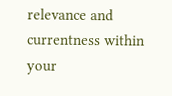relevance and currentness within your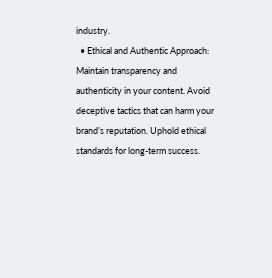industry.
  • Ethical and Authentic Approach: Maintain transparency and authenticity in your content. Avoid deceptive tactics that can harm your brand’s reputation. Uphold ethical standards for long-term success.